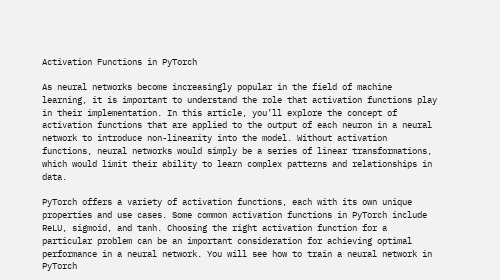Activation Functions in PyTorch

As neural networks become increasingly popular in the field of machine learning, it is important to understand the role that activation functions play in their implementation. In this article, you’ll explore the concept of activation functions that are applied to the output of each neuron in a neural network to introduce non-linearity into the model. Without activation functions, neural networks would simply be a series of linear transformations, which would limit their ability to learn complex patterns and relationships in data.

PyTorch offers a variety of activation functions, each with its own unique properties and use cases. Some common activation functions in PyTorch include ReLU, sigmoid, and tanh. Choosing the right activation function for a particular problem can be an important consideration for achieving optimal performance in a neural network. You will see how to train a neural network in PyTorch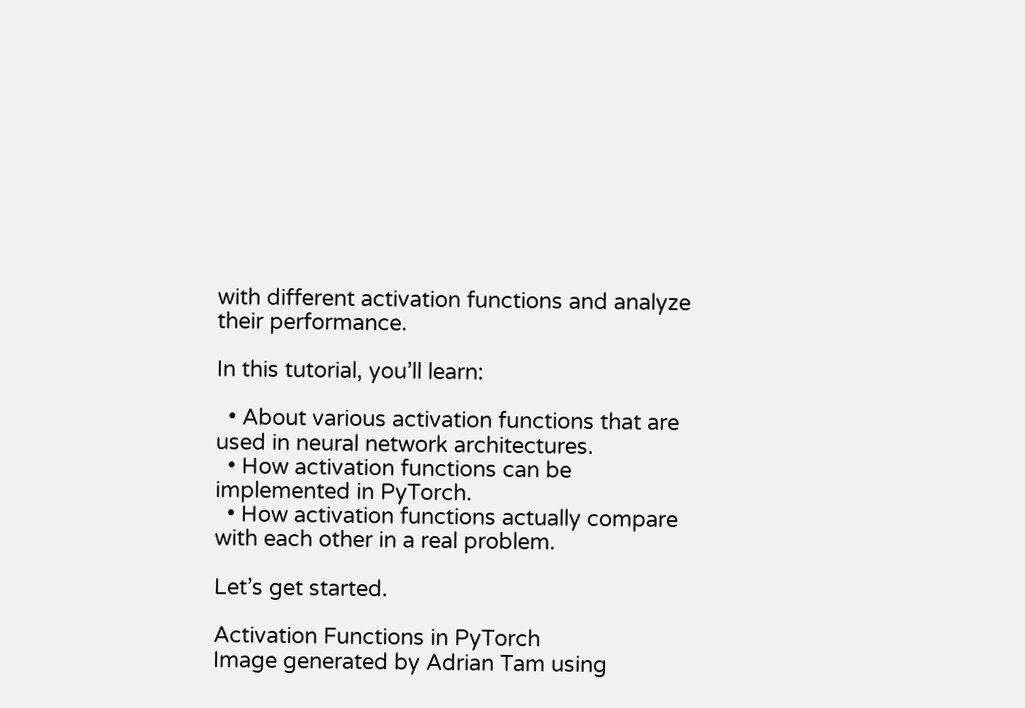with different activation functions and analyze their performance.

In this tutorial, you’ll learn:

  • About various activation functions that are used in neural network architectures.
  • How activation functions can be implemented in PyTorch.
  • How activation functions actually compare with each other in a real problem.

Let’s get started.

Activation Functions in PyTorch
Image generated by Adrian Tam using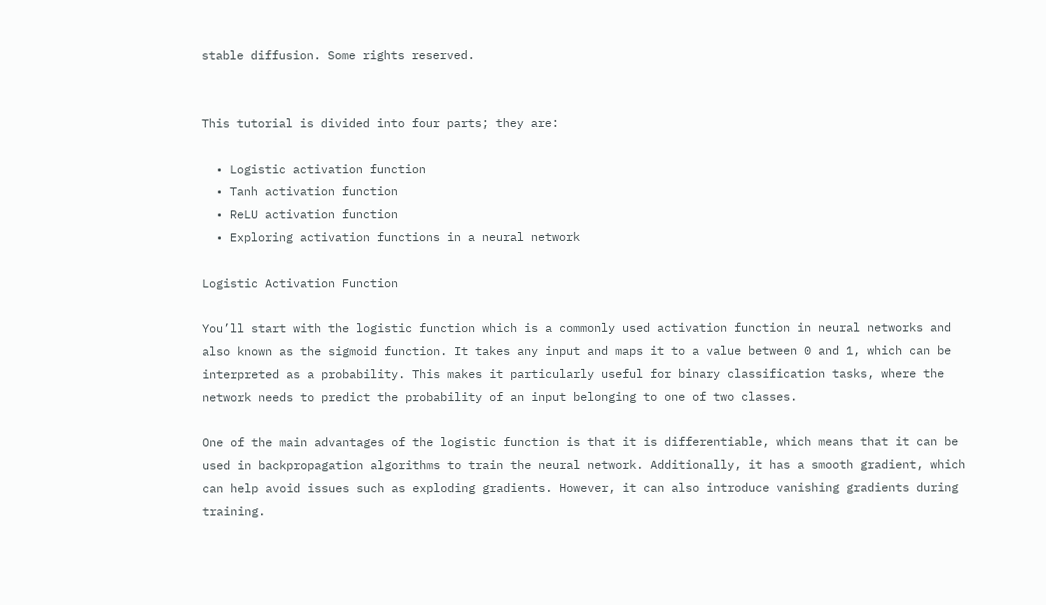stable diffusion. Some rights reserved.


This tutorial is divided into four parts; they are:

  • Logistic activation function
  • Tanh activation function
  • ReLU activation function
  • Exploring activation functions in a neural network

Logistic Activation Function

You’ll start with the logistic function which is a commonly used activation function in neural networks and also known as the sigmoid function. It takes any input and maps it to a value between 0 and 1, which can be interpreted as a probability. This makes it particularly useful for binary classification tasks, where the network needs to predict the probability of an input belonging to one of two classes.

One of the main advantages of the logistic function is that it is differentiable, which means that it can be used in backpropagation algorithms to train the neural network. Additionally, it has a smooth gradient, which can help avoid issues such as exploding gradients. However, it can also introduce vanishing gradients during training.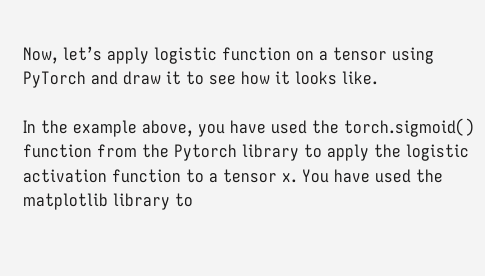Now, let’s apply logistic function on a tensor using PyTorch and draw it to see how it looks like.

In the example above, you have used the torch.sigmoid() function from the Pytorch library to apply the logistic activation function to a tensor x. You have used the matplotlib library to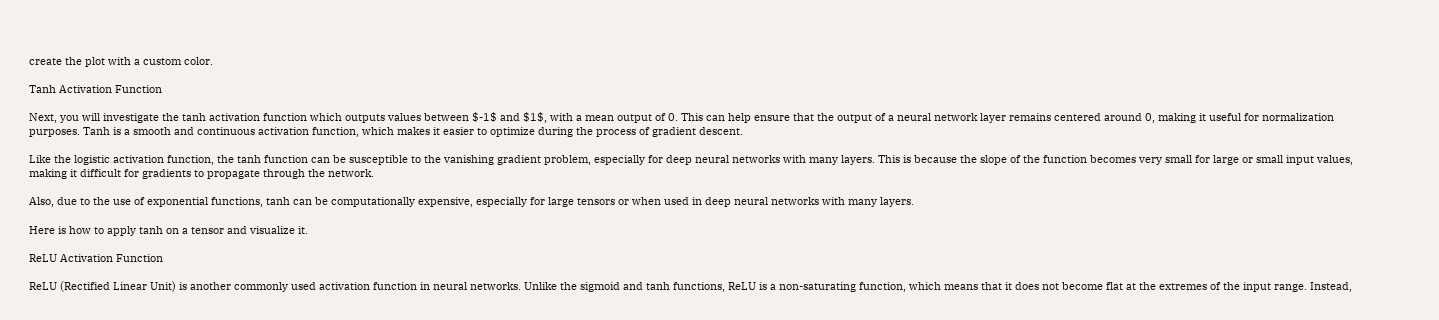create the plot with a custom color.

Tanh Activation Function

Next, you will investigate the tanh activation function which outputs values between $-1$ and $1$, with a mean output of 0. This can help ensure that the output of a neural network layer remains centered around 0, making it useful for normalization purposes. Tanh is a smooth and continuous activation function, which makes it easier to optimize during the process of gradient descent.

Like the logistic activation function, the tanh function can be susceptible to the vanishing gradient problem, especially for deep neural networks with many layers. This is because the slope of the function becomes very small for large or small input values, making it difficult for gradients to propagate through the network.

Also, due to the use of exponential functions, tanh can be computationally expensive, especially for large tensors or when used in deep neural networks with many layers.

Here is how to apply tanh on a tensor and visualize it.

ReLU Activation Function

ReLU (Rectified Linear Unit) is another commonly used activation function in neural networks. Unlike the sigmoid and tanh functions, ReLU is a non-saturating function, which means that it does not become flat at the extremes of the input range. Instead,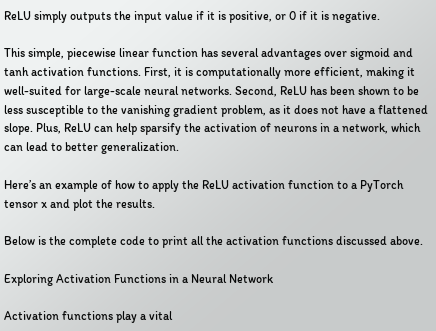ReLU simply outputs the input value if it is positive, or 0 if it is negative.

This simple, piecewise linear function has several advantages over sigmoid and tanh activation functions. First, it is computationally more efficient, making it well-suited for large-scale neural networks. Second, ReLU has been shown to be less susceptible to the vanishing gradient problem, as it does not have a flattened slope. Plus, ReLU can help sparsify the activation of neurons in a network, which can lead to better generalization.

Here’s an example of how to apply the ReLU activation function to a PyTorch tensor x and plot the results.

Below is the complete code to print all the activation functions discussed above.

Exploring Activation Functions in a Neural Network

Activation functions play a vital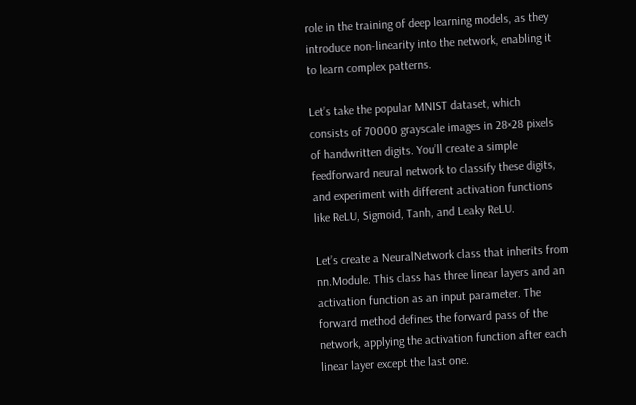role in the training of deep learning models, as they introduce non-linearity into the network, enabling it to learn complex patterns.

Let’s take the popular MNIST dataset, which consists of 70000 grayscale images in 28×28 pixels of handwritten digits. You’ll create a simple feedforward neural network to classify these digits, and experiment with different activation functions like ReLU, Sigmoid, Tanh, and Leaky ReLU.

Let’s create a NeuralNetwork class that inherits from nn.Module. This class has three linear layers and an activation function as an input parameter. The forward method defines the forward pass of the network, applying the activation function after each linear layer except the last one.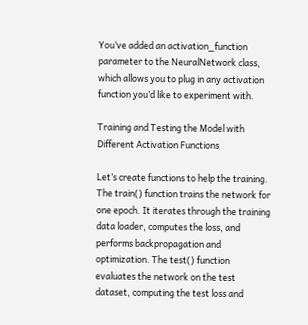You’ve added an activation_function parameter to the NeuralNetwork class, which allows you to plug in any activation function you’d like to experiment with.

Training and Testing the Model with Different Activation Functions

Let’s create functions to help the training. The train() function trains the network for one epoch. It iterates through the training data loader, computes the loss, and performs backpropagation and optimization. The test() function evaluates the network on the test dataset, computing the test loss and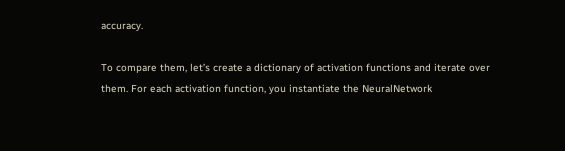accuracy.

To compare them, let’s create a dictionary of activation functions and iterate over them. For each activation function, you instantiate the NeuralNetwork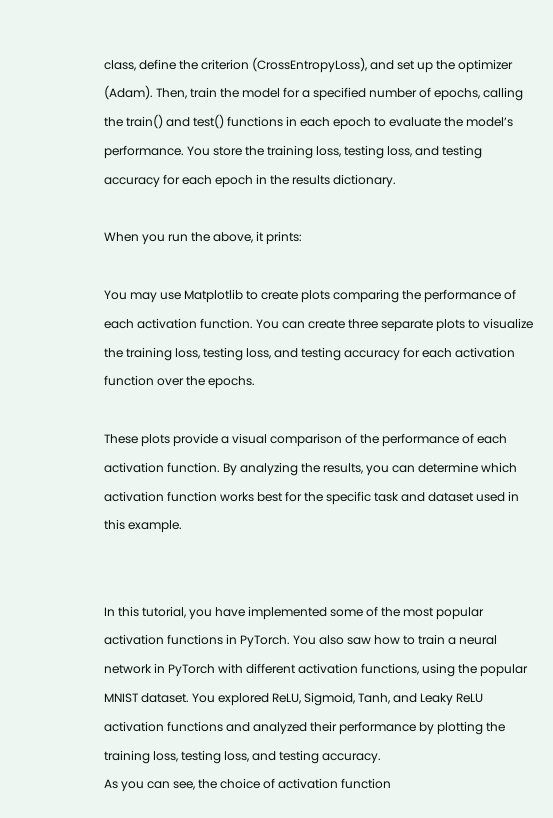class, define the criterion (CrossEntropyLoss), and set up the optimizer (Adam). Then, train the model for a specified number of epochs, calling the train() and test() functions in each epoch to evaluate the model’s performance. You store the training loss, testing loss, and testing accuracy for each epoch in the results dictionary.

When you run the above, it prints:

You may use Matplotlib to create plots comparing the performance of each activation function. You can create three separate plots to visualize the training loss, testing loss, and testing accuracy for each activation function over the epochs.

These plots provide a visual comparison of the performance of each activation function. By analyzing the results, you can determine which activation function works best for the specific task and dataset used in this example.


In this tutorial, you have implemented some of the most popular activation functions in PyTorch. You also saw how to train a neural network in PyTorch with different activation functions, using the popular MNIST dataset. You explored ReLU, Sigmoid, Tanh, and Leaky ReLU activation functions and analyzed their performance by plotting the training loss, testing loss, and testing accuracy.
As you can see, the choice of activation function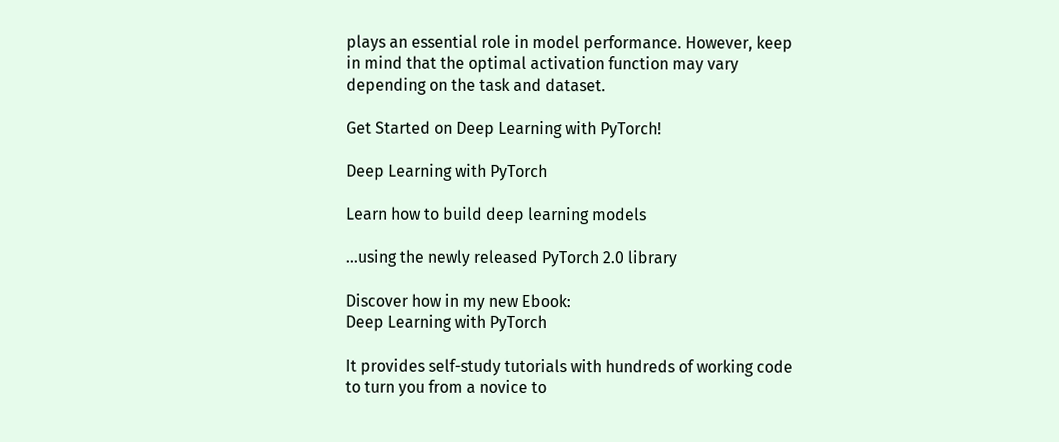plays an essential role in model performance. However, keep in mind that the optimal activation function may vary depending on the task and dataset.

Get Started on Deep Learning with PyTorch!

Deep Learning with PyTorch

Learn how to build deep learning models

...using the newly released PyTorch 2.0 library

Discover how in my new Ebook:
Deep Learning with PyTorch

It provides self-study tutorials with hundreds of working code to turn you from a novice to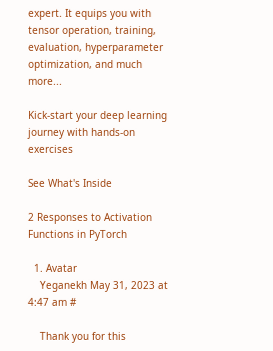expert. It equips you with
tensor operation, training, evaluation, hyperparameter optimization, and much more...

Kick-start your deep learning journey with hands-on exercises

See What's Inside

2 Responses to Activation Functions in PyTorch

  1. Avatar
    Yeganekh May 31, 2023 at 4:47 am #

    Thank you for this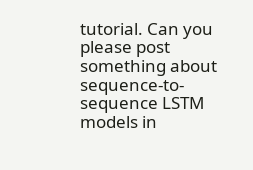tutorial. Can you please post something about sequence-to-sequence LSTM models in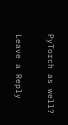PyTorch as well?

Leave a Reply